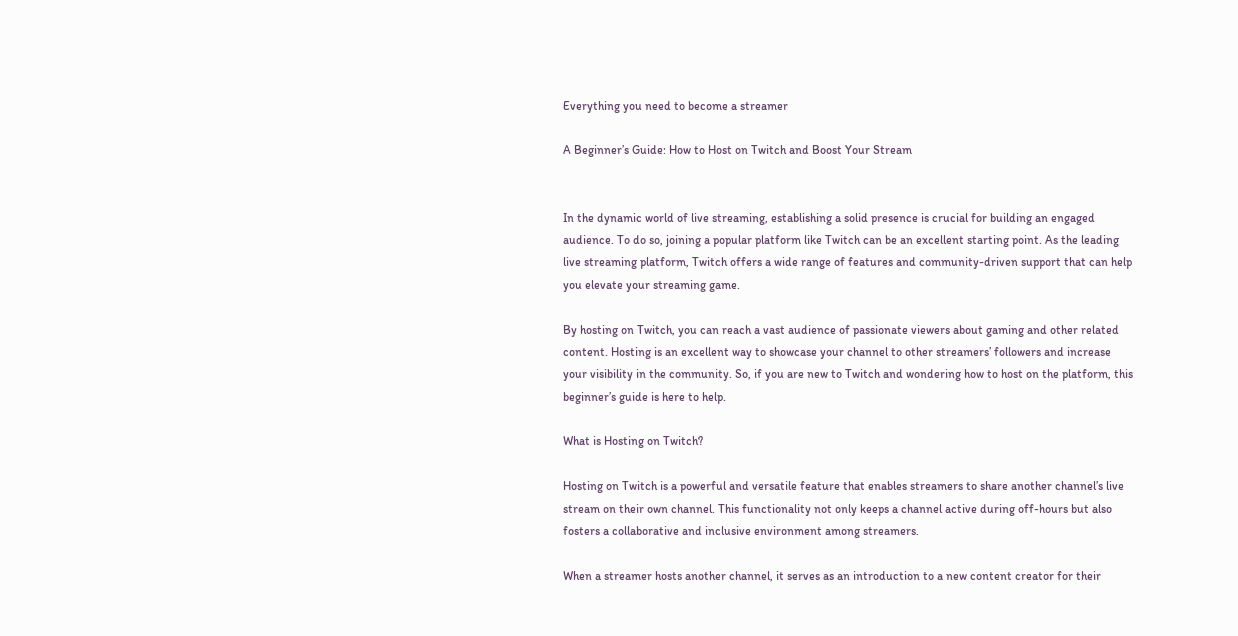Everything you need to become a streamer

A Beginner’s Guide: How to Host on Twitch and Boost Your Stream


In the dynamic world of live streaming, establishing a solid presence is crucial for building an engaged audience. To do so, joining a popular platform like Twitch can be an excellent starting point. As the leading live streaming platform, Twitch offers a wide range of features and community-driven support that can help you elevate your streaming game.

By hosting on Twitch, you can reach a vast audience of passionate viewers about gaming and other related content. Hosting is an excellent way to showcase your channel to other streamers’ followers and increase your visibility in the community. So, if you are new to Twitch and wondering how to host on the platform, this beginner’s guide is here to help.

What is Hosting on Twitch?

Hosting on Twitch is a powerful and versatile feature that enables streamers to share another channel’s live stream on their own channel. This functionality not only keeps a channel active during off-hours but also fosters a collaborative and inclusive environment among streamers.

When a streamer hosts another channel, it serves as an introduction to a new content creator for their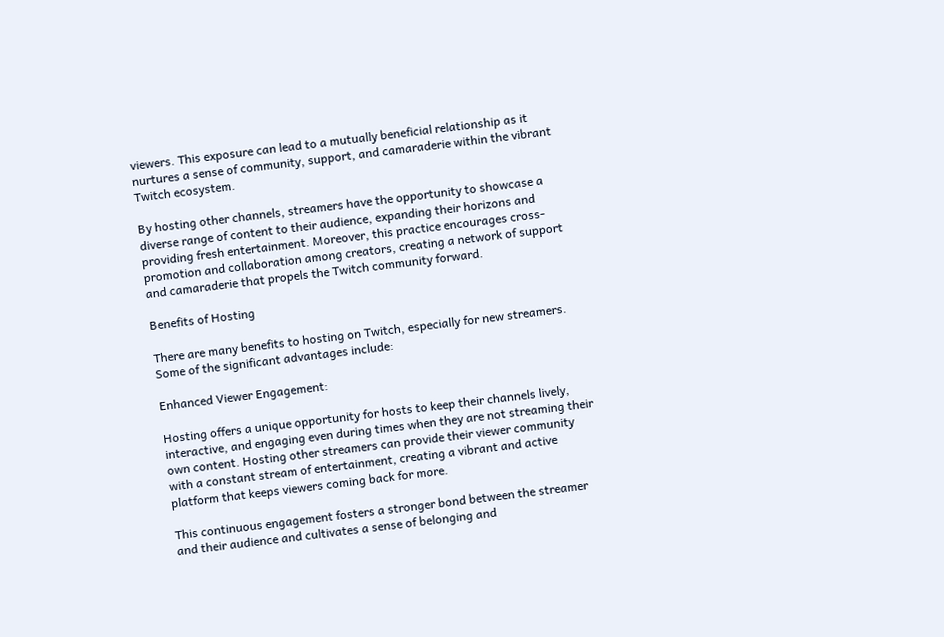viewers. This exposure can lead to a mutually beneficial relationship as it nurtures a sense of community, support, and camaraderie within the vibrant Twitch ecosystem.

By hosting other channels, streamers have the opportunity to showcase a diverse range of content to their audience, expanding their horizons and providing fresh entertainment. Moreover, this practice encourages cross-promotion and collaboration among creators, creating a network of support and camaraderie that propels the Twitch community forward.

Benefits of Hosting

There are many benefits to hosting on Twitch, especially for new streamers. Some of the significant advantages include:

Enhanced Viewer Engagement:

Hosting offers a unique opportunity for hosts to keep their channels lively, interactive, and engaging even during times when they are not streaming their own content. Hosting other streamers can provide their viewer community with a constant stream of entertainment, creating a vibrant and active platform that keeps viewers coming back for more.

This continuous engagement fosters a stronger bond between the streamer and their audience and cultivates a sense of belonging and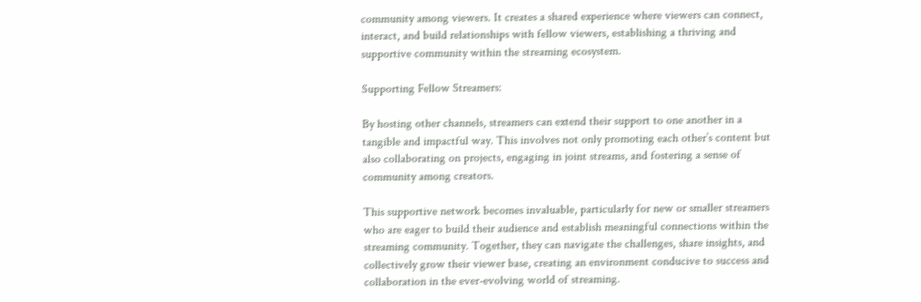community among viewers. It creates a shared experience where viewers can connect, interact, and build relationships with fellow viewers, establishing a thriving and supportive community within the streaming ecosystem.

Supporting Fellow Streamers:

By hosting other channels, streamers can extend their support to one another in a tangible and impactful way. This involves not only promoting each other’s content but also collaborating on projects, engaging in joint streams, and fostering a sense of community among creators.

This supportive network becomes invaluable, particularly for new or smaller streamers who are eager to build their audience and establish meaningful connections within the streaming community. Together, they can navigate the challenges, share insights, and collectively grow their viewer base, creating an environment conducive to success and collaboration in the ever-evolving world of streaming.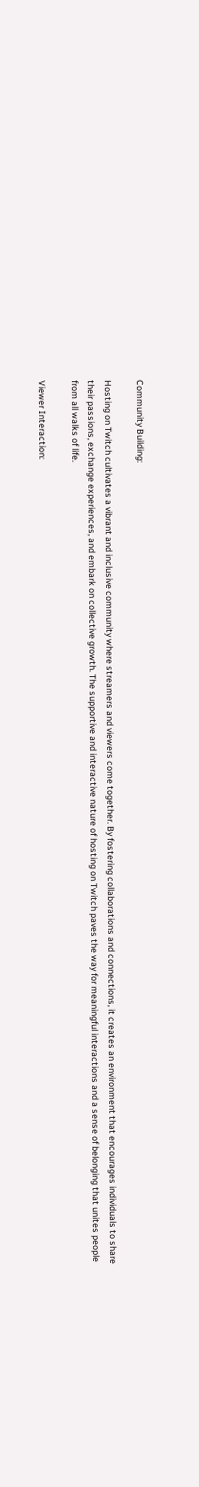Community Building:

Hosting on Twitch cultivates a vibrant and inclusive community where streamers and viewers come together. By fostering collaborations and connections, it creates an environment that encourages individuals to share their passions, exchange experiences, and embark on collective growth. The supportive and interactive nature of hosting on Twitch paves the way for meaningful interactions and a sense of belonging that unites people from all walks of life.

Viewer Interaction: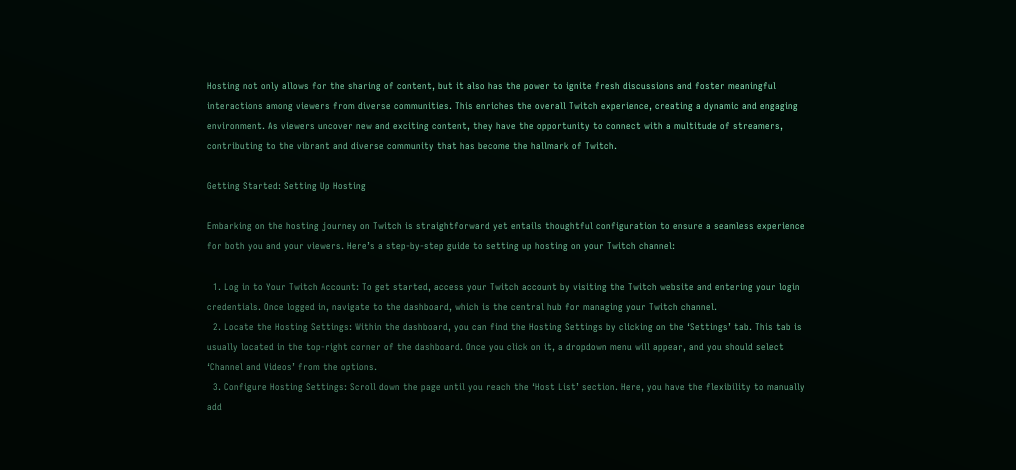Hosting not only allows for the sharing of content, but it also has the power to ignite fresh discussions and foster meaningful interactions among viewers from diverse communities. This enriches the overall Twitch experience, creating a dynamic and engaging environment. As viewers uncover new and exciting content, they have the opportunity to connect with a multitude of streamers, contributing to the vibrant and diverse community that has become the hallmark of Twitch.

Getting Started: Setting Up Hosting

Embarking on the hosting journey on Twitch is straightforward yet entails thoughtful configuration to ensure a seamless experience for both you and your viewers. Here’s a step-by-step guide to setting up hosting on your Twitch channel:

  1. Log in to Your Twitch Account: To get started, access your Twitch account by visiting the Twitch website and entering your login credentials. Once logged in, navigate to the dashboard, which is the central hub for managing your Twitch channel.
  2. Locate the Hosting Settings: Within the dashboard, you can find the Hosting Settings by clicking on the ‘Settings’ tab. This tab is usually located in the top-right corner of the dashboard. Once you click on it, a dropdown menu will appear, and you should select ‘Channel and Videos’ from the options.
  3. Configure Hosting Settings: Scroll down the page until you reach the ‘Host List’ section. Here, you have the flexibility to manually add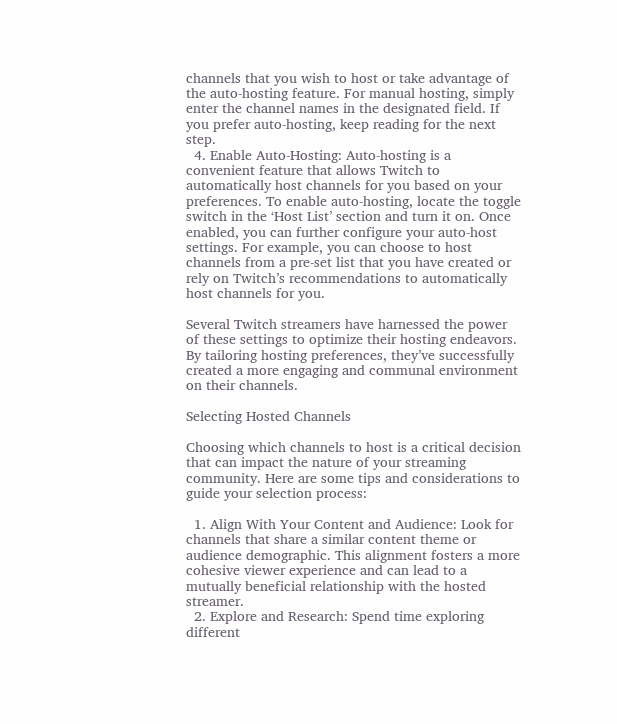channels that you wish to host or take advantage of the auto-hosting feature. For manual hosting, simply enter the channel names in the designated field. If you prefer auto-hosting, keep reading for the next step.
  4. Enable Auto-Hosting: Auto-hosting is a convenient feature that allows Twitch to automatically host channels for you based on your preferences. To enable auto-hosting, locate the toggle switch in the ‘Host List’ section and turn it on. Once enabled, you can further configure your auto-host settings. For example, you can choose to host channels from a pre-set list that you have created or rely on Twitch’s recommendations to automatically host channels for you.

Several Twitch streamers have harnessed the power of these settings to optimize their hosting endeavors. By tailoring hosting preferences, they’ve successfully created a more engaging and communal environment on their channels.

Selecting Hosted Channels

Choosing which channels to host is a critical decision that can impact the nature of your streaming community. Here are some tips and considerations to guide your selection process:

  1. Align With Your Content and Audience: Look for channels that share a similar content theme or audience demographic. This alignment fosters a more cohesive viewer experience and can lead to a mutually beneficial relationship with the hosted streamer.
  2. Explore and Research: Spend time exploring different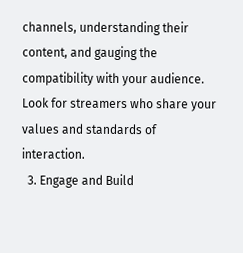channels, understanding their content, and gauging the compatibility with your audience. Look for streamers who share your values and standards of interaction.
  3. Engage and Build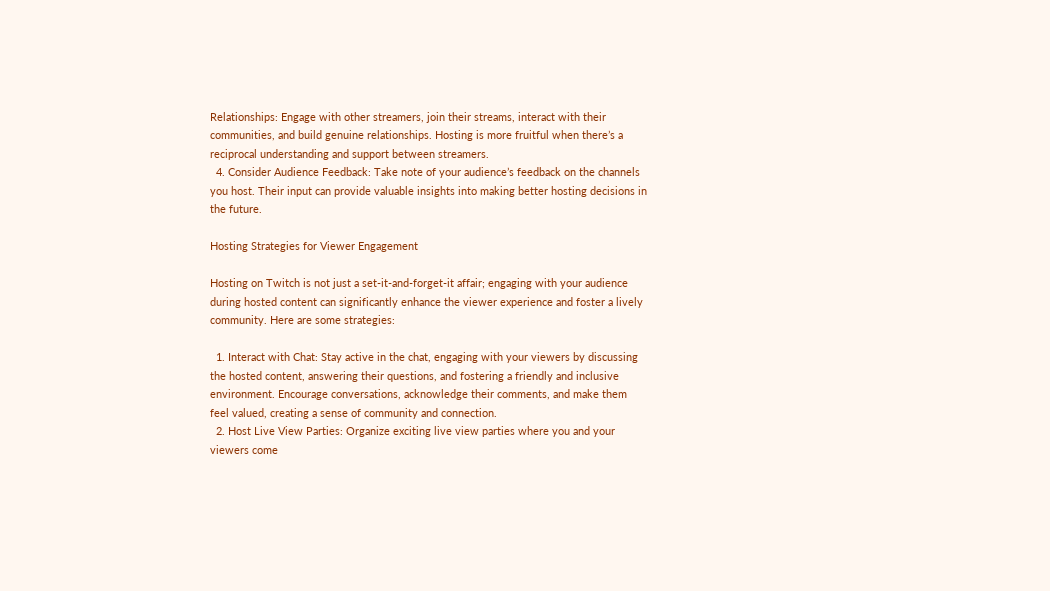Relationships: Engage with other streamers, join their streams, interact with their communities, and build genuine relationships. Hosting is more fruitful when there’s a reciprocal understanding and support between streamers.
  4. Consider Audience Feedback: Take note of your audience’s feedback on the channels you host. Their input can provide valuable insights into making better hosting decisions in the future.

Hosting Strategies for Viewer Engagement

Hosting on Twitch is not just a set-it-and-forget-it affair; engaging with your audience during hosted content can significantly enhance the viewer experience and foster a lively community. Here are some strategies:

  1. Interact with Chat: Stay active in the chat, engaging with your viewers by discussing the hosted content, answering their questions, and fostering a friendly and inclusive environment. Encourage conversations, acknowledge their comments, and make them feel valued, creating a sense of community and connection.
  2. Host Live View Parties: Organize exciting live view parties where you and your viewers come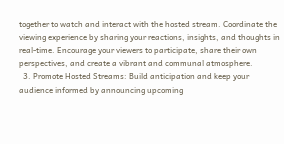together to watch and interact with the hosted stream. Coordinate the viewing experience by sharing your reactions, insights, and thoughts in real-time. Encourage your viewers to participate, share their own perspectives, and create a vibrant and communal atmosphere.
  3. Promote Hosted Streams: Build anticipation and keep your audience informed by announcing upcoming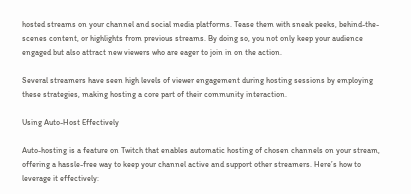hosted streams on your channel and social media platforms. Tease them with sneak peeks, behind-the-scenes content, or highlights from previous streams. By doing so, you not only keep your audience engaged but also attract new viewers who are eager to join in on the action.

Several streamers have seen high levels of viewer engagement during hosting sessions by employing these strategies, making hosting a core part of their community interaction.

Using Auto-Host Effectively

Auto-hosting is a feature on Twitch that enables automatic hosting of chosen channels on your stream, offering a hassle-free way to keep your channel active and support other streamers. Here’s how to leverage it effectively: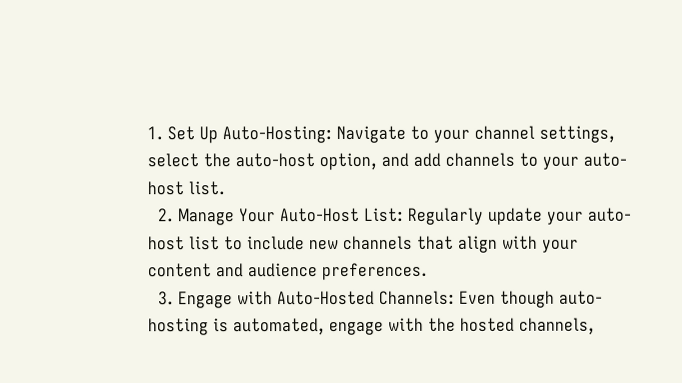1. Set Up Auto-Hosting: Navigate to your channel settings, select the auto-host option, and add channels to your auto-host list.
  2. Manage Your Auto-Host List: Regularly update your auto-host list to include new channels that align with your content and audience preferences.
  3. Engage with Auto-Hosted Channels: Even though auto-hosting is automated, engage with the hosted channels,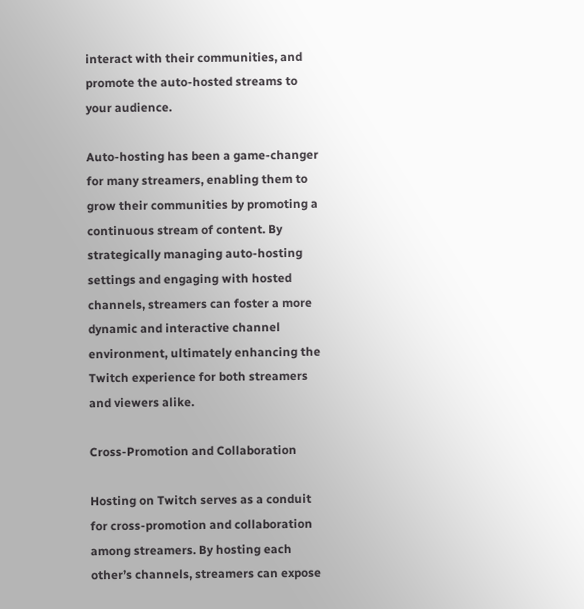interact with their communities, and promote the auto-hosted streams to your audience.

Auto-hosting has been a game-changer for many streamers, enabling them to grow their communities by promoting a continuous stream of content. By strategically managing auto-hosting settings and engaging with hosted channels, streamers can foster a more dynamic and interactive channel environment, ultimately enhancing the Twitch experience for both streamers and viewers alike.

Cross-Promotion and Collaboration

Hosting on Twitch serves as a conduit for cross-promotion and collaboration among streamers. By hosting each other’s channels, streamers can expose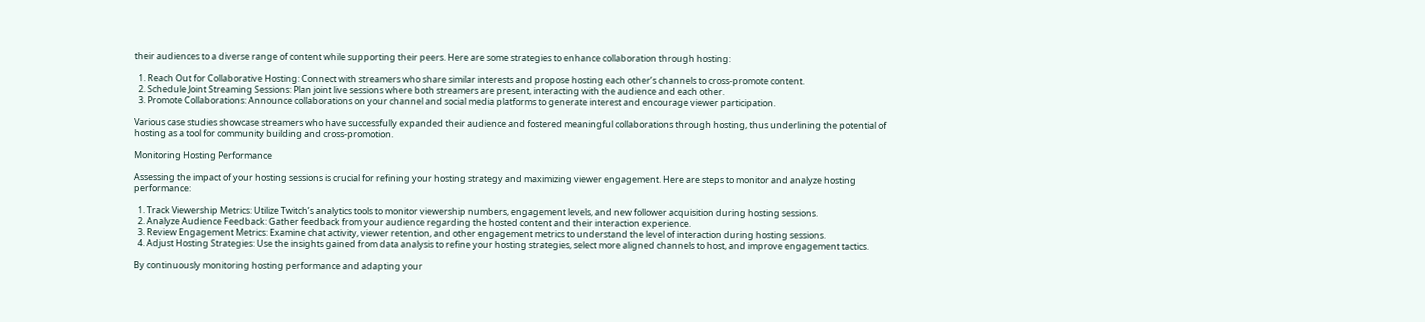their audiences to a diverse range of content while supporting their peers. Here are some strategies to enhance collaboration through hosting:

  1. Reach Out for Collaborative Hosting: Connect with streamers who share similar interests and propose hosting each other’s channels to cross-promote content.
  2. Schedule Joint Streaming Sessions: Plan joint live sessions where both streamers are present, interacting with the audience and each other.
  3. Promote Collaborations: Announce collaborations on your channel and social media platforms to generate interest and encourage viewer participation.

Various case studies showcase streamers who have successfully expanded their audience and fostered meaningful collaborations through hosting, thus underlining the potential of hosting as a tool for community building and cross-promotion.

Monitoring Hosting Performance

Assessing the impact of your hosting sessions is crucial for refining your hosting strategy and maximizing viewer engagement. Here are steps to monitor and analyze hosting performance:

  1. Track Viewership Metrics: Utilize Twitch’s analytics tools to monitor viewership numbers, engagement levels, and new follower acquisition during hosting sessions.
  2. Analyze Audience Feedback: Gather feedback from your audience regarding the hosted content and their interaction experience.
  3. Review Engagement Metrics: Examine chat activity, viewer retention, and other engagement metrics to understand the level of interaction during hosting sessions.
  4. Adjust Hosting Strategies: Use the insights gained from data analysis to refine your hosting strategies, select more aligned channels to host, and improve engagement tactics.

By continuously monitoring hosting performance and adapting your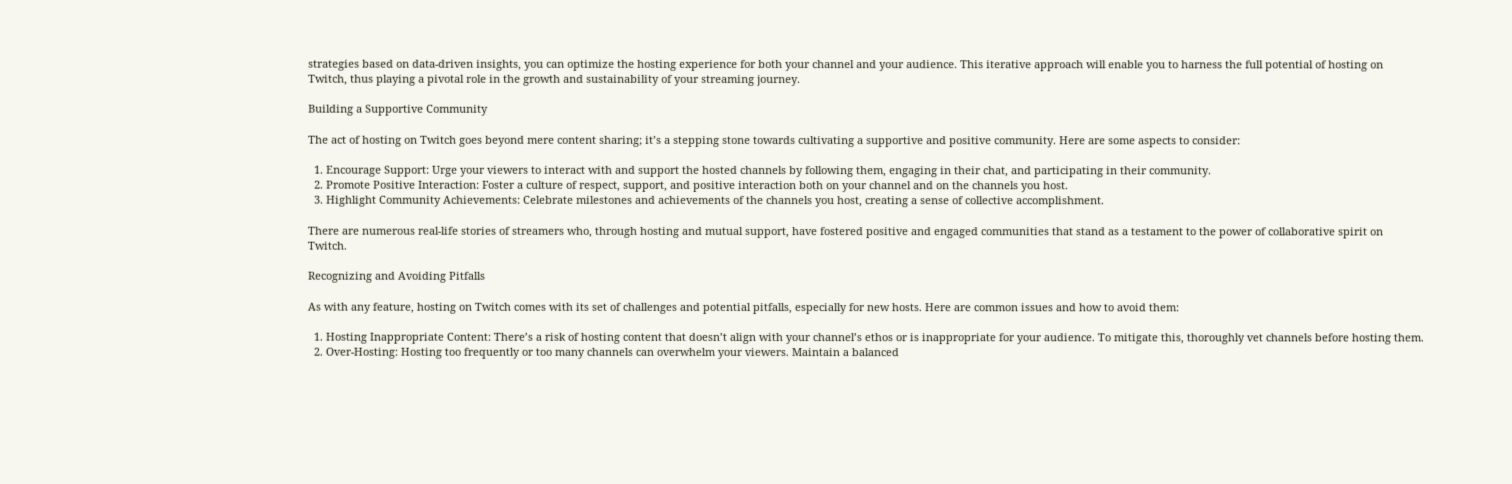strategies based on data-driven insights, you can optimize the hosting experience for both your channel and your audience. This iterative approach will enable you to harness the full potential of hosting on Twitch, thus playing a pivotal role in the growth and sustainability of your streaming journey.

Building a Supportive Community

The act of hosting on Twitch goes beyond mere content sharing; it’s a stepping stone towards cultivating a supportive and positive community. Here are some aspects to consider:

  1. Encourage Support: Urge your viewers to interact with and support the hosted channels by following them, engaging in their chat, and participating in their community.
  2. Promote Positive Interaction: Foster a culture of respect, support, and positive interaction both on your channel and on the channels you host.
  3. Highlight Community Achievements: Celebrate milestones and achievements of the channels you host, creating a sense of collective accomplishment.

There are numerous real-life stories of streamers who, through hosting and mutual support, have fostered positive and engaged communities that stand as a testament to the power of collaborative spirit on Twitch.

Recognizing and Avoiding Pitfalls

As with any feature, hosting on Twitch comes with its set of challenges and potential pitfalls, especially for new hosts. Here are common issues and how to avoid them:

  1. Hosting Inappropriate Content: There’s a risk of hosting content that doesn’t align with your channel’s ethos or is inappropriate for your audience. To mitigate this, thoroughly vet channels before hosting them.
  2. Over-Hosting: Hosting too frequently or too many channels can overwhelm your viewers. Maintain a balanced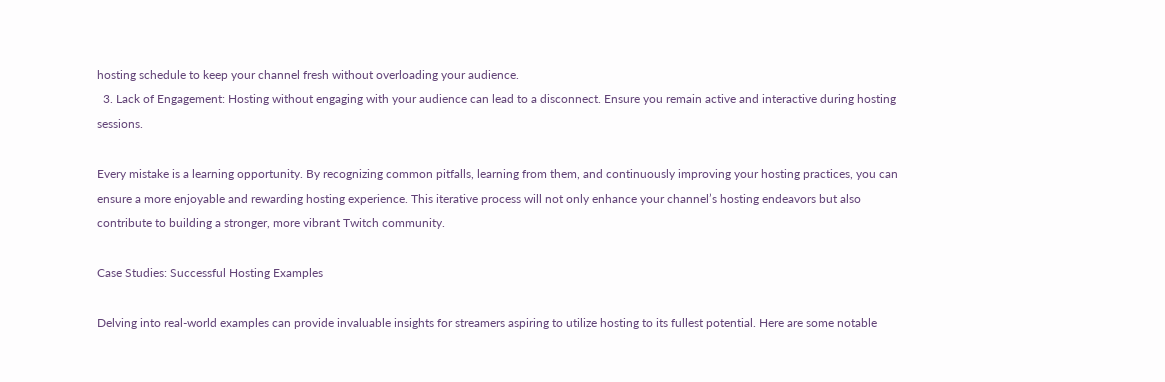hosting schedule to keep your channel fresh without overloading your audience.
  3. Lack of Engagement: Hosting without engaging with your audience can lead to a disconnect. Ensure you remain active and interactive during hosting sessions.

Every mistake is a learning opportunity. By recognizing common pitfalls, learning from them, and continuously improving your hosting practices, you can ensure a more enjoyable and rewarding hosting experience. This iterative process will not only enhance your channel’s hosting endeavors but also contribute to building a stronger, more vibrant Twitch community.

Case Studies: Successful Hosting Examples

Delving into real-world examples can provide invaluable insights for streamers aspiring to utilize hosting to its fullest potential. Here are some notable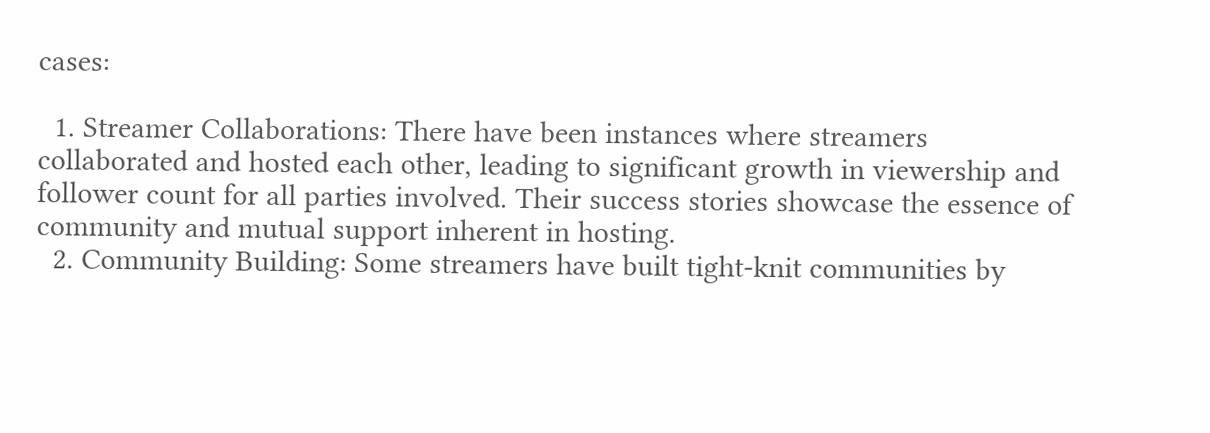cases:

  1. Streamer Collaborations: There have been instances where streamers collaborated and hosted each other, leading to significant growth in viewership and follower count for all parties involved. Their success stories showcase the essence of community and mutual support inherent in hosting.
  2. Community Building: Some streamers have built tight-knit communities by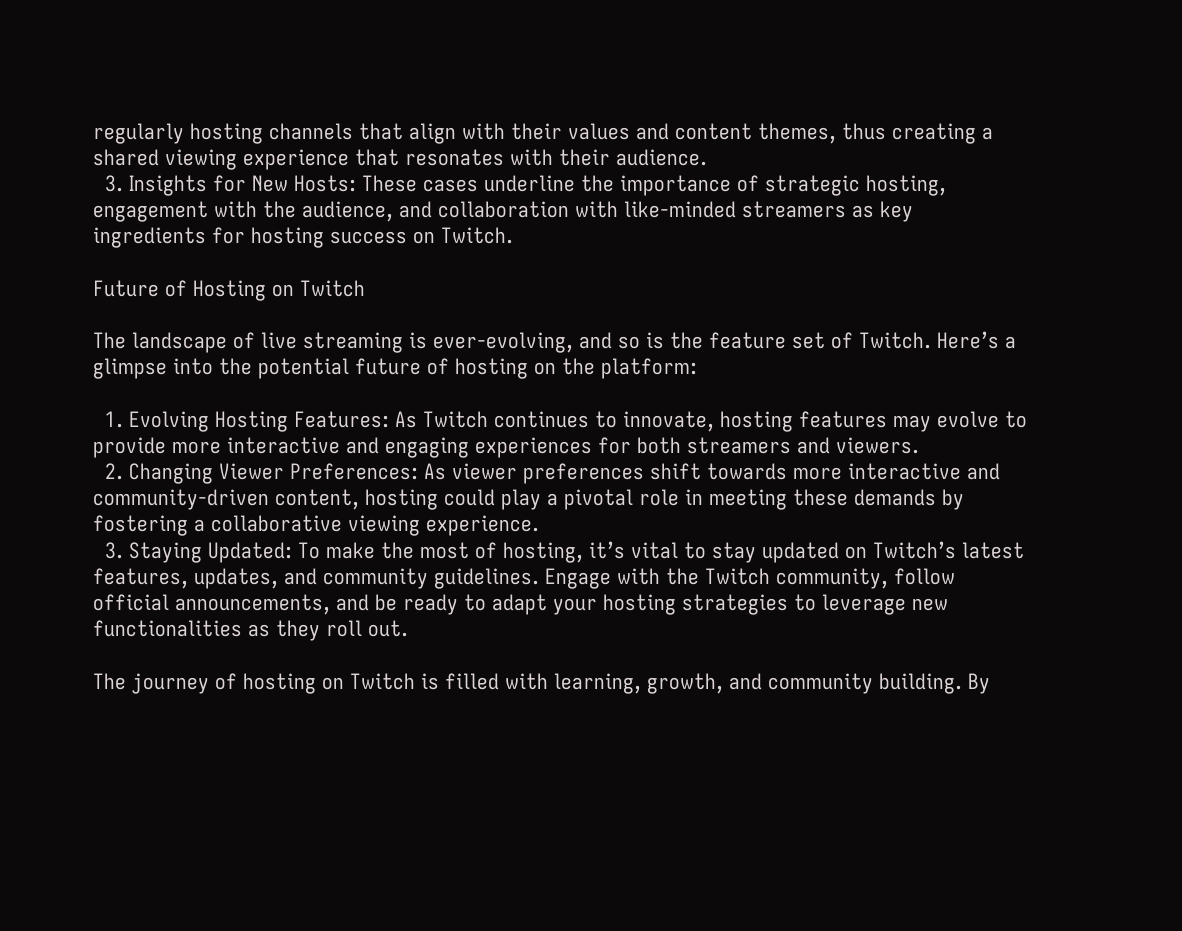regularly hosting channels that align with their values and content themes, thus creating a shared viewing experience that resonates with their audience.
  3. Insights for New Hosts: These cases underline the importance of strategic hosting, engagement with the audience, and collaboration with like-minded streamers as key ingredients for hosting success on Twitch.

Future of Hosting on Twitch

The landscape of live streaming is ever-evolving, and so is the feature set of Twitch. Here’s a glimpse into the potential future of hosting on the platform:

  1. Evolving Hosting Features: As Twitch continues to innovate, hosting features may evolve to provide more interactive and engaging experiences for both streamers and viewers.
  2. Changing Viewer Preferences: As viewer preferences shift towards more interactive and community-driven content, hosting could play a pivotal role in meeting these demands by fostering a collaborative viewing experience.
  3. Staying Updated: To make the most of hosting, it’s vital to stay updated on Twitch’s latest features, updates, and community guidelines. Engage with the Twitch community, follow official announcements, and be ready to adapt your hosting strategies to leverage new functionalities as they roll out.

The journey of hosting on Twitch is filled with learning, growth, and community building. By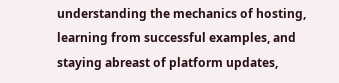understanding the mechanics of hosting, learning from successful examples, and staying abreast of platform updates,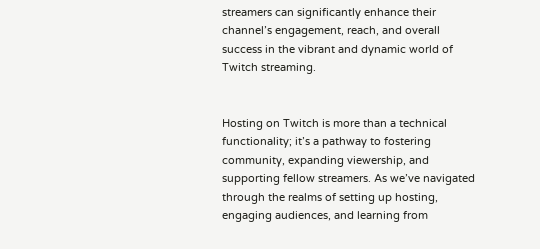streamers can significantly enhance their channel’s engagement, reach, and overall success in the vibrant and dynamic world of Twitch streaming.


Hosting on Twitch is more than a technical functionality; it’s a pathway to fostering community, expanding viewership, and supporting fellow streamers. As we’ve navigated through the realms of setting up hosting, engaging audiences, and learning from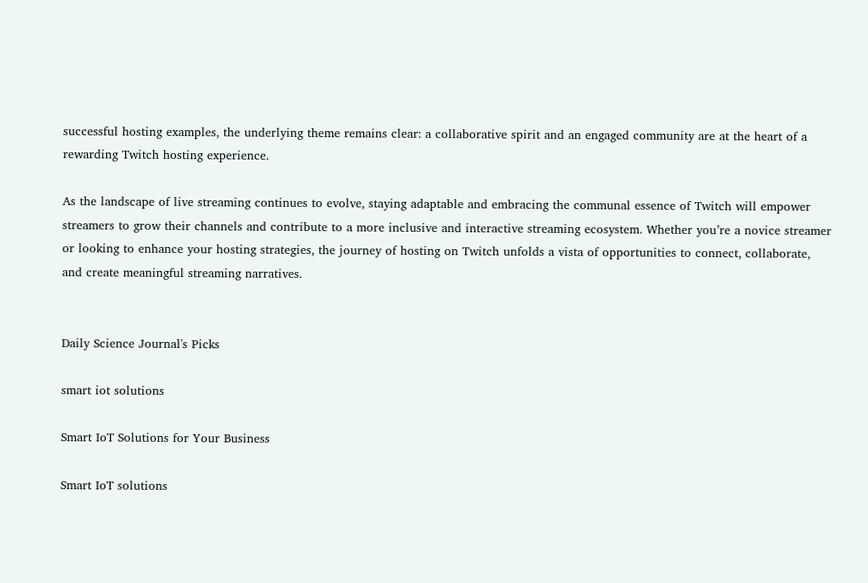successful hosting examples, the underlying theme remains clear: a collaborative spirit and an engaged community are at the heart of a rewarding Twitch hosting experience.

As the landscape of live streaming continues to evolve, staying adaptable and embracing the communal essence of Twitch will empower streamers to grow their channels and contribute to a more inclusive and interactive streaming ecosystem. Whether you’re a novice streamer or looking to enhance your hosting strategies, the journey of hosting on Twitch unfolds a vista of opportunities to connect, collaborate, and create meaningful streaming narratives.


Daily Science Journal's Picks

smart iot solutions

Smart IoT Solutions for Your Business

Smart IoT solutions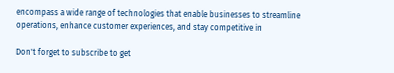encompass a wide range of technologies that enable businesses to streamline operations, enhance customer experiences, and stay competitive in

Don't forget to subscribe to get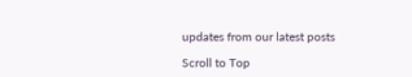updates from our latest posts

Scroll to Top